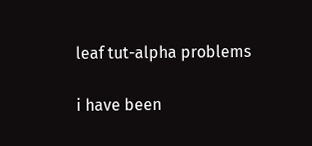leaf tut-alpha problems

i have been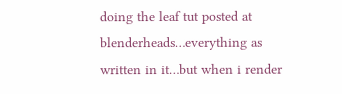doing the leaf tut posted at blenderheads…everything as written in it…but when i render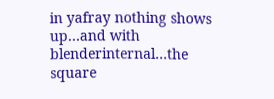in yafray nothing shows up…and with blenderinternal…the square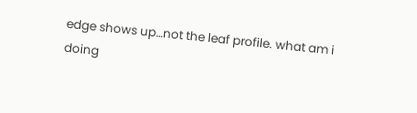edge shows up…not the leaf profile. what am i doing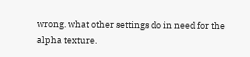wrong. what other settings do in need for the alpha texture.